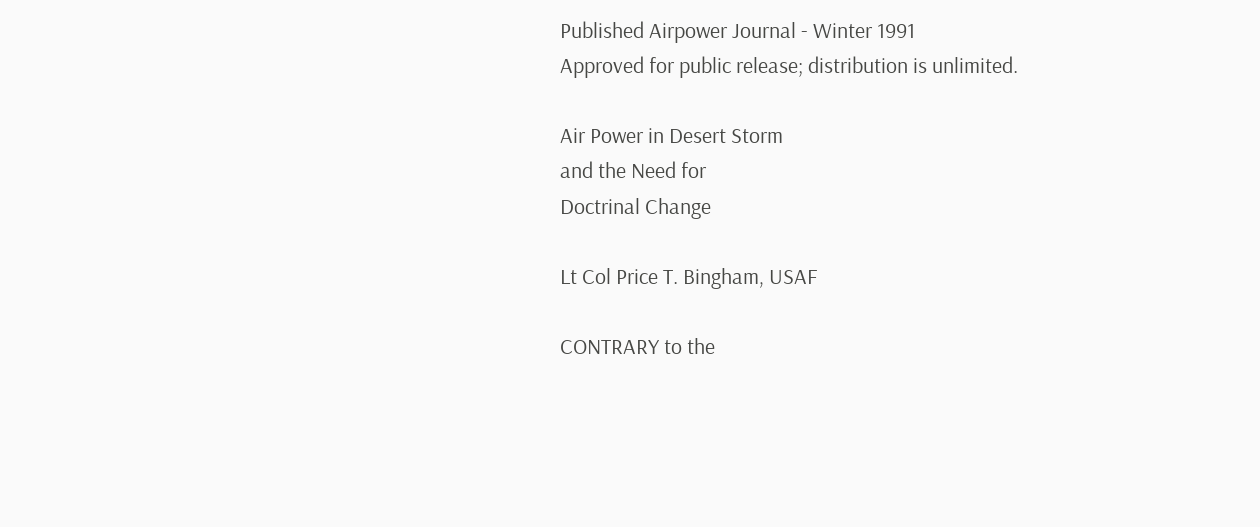Published Airpower Journal - Winter 1991
Approved for public release; distribution is unlimited.

Air Power in Desert Storm
and the Need for
Doctrinal Change

Lt Col Price T. Bingham, USAF

CONTRARY to the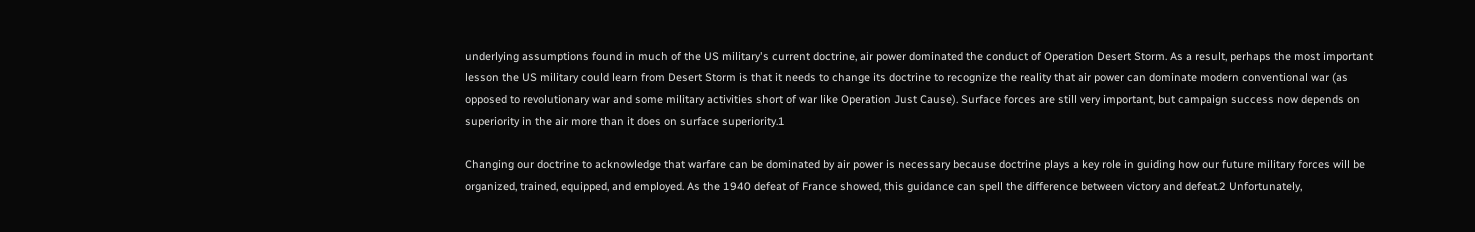underlying assumptions found in much of the US military's current doctrine, air power dominated the conduct of Operation Desert Storm. As a result, perhaps the most important lesson the US military could learn from Desert Storm is that it needs to change its doctrine to recognize the reality that air power can dominate modern conventional war (as opposed to revolutionary war and some military activities short of war like Operation Just Cause). Surface forces are still very important, but campaign success now depends on superiority in the air more than it does on surface superiority.1

Changing our doctrine to acknowledge that warfare can be dominated by air power is necessary because doctrine plays a key role in guiding how our future military forces will be organized, trained, equipped, and employed. As the 1940 defeat of France showed, this guidance can spell the difference between victory and defeat.2 Unfortunately,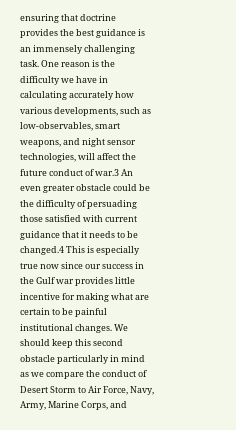ensuring that doctrine provides the best guidance is an immensely challenging task. One reason is the difficulty we have in calculating accurately how various developments, such as low-observables, smart weapons, and night sensor technologies, will affect the future conduct of war.3 An even greater obstacle could be the difficulty of persuading those satisfied with current guidance that it needs to be changed.4 This is especially true now since our success in the Gulf war provides little incentive for making what are certain to be painful institutional changes. We should keep this second obstacle particularly in mind as we compare the conduct of Desert Storm to Air Force, Navy, Army, Marine Corps, and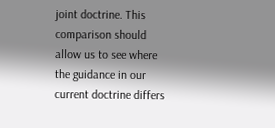joint doctrine. This comparison should allow us to see where the guidance in our current doctrine differs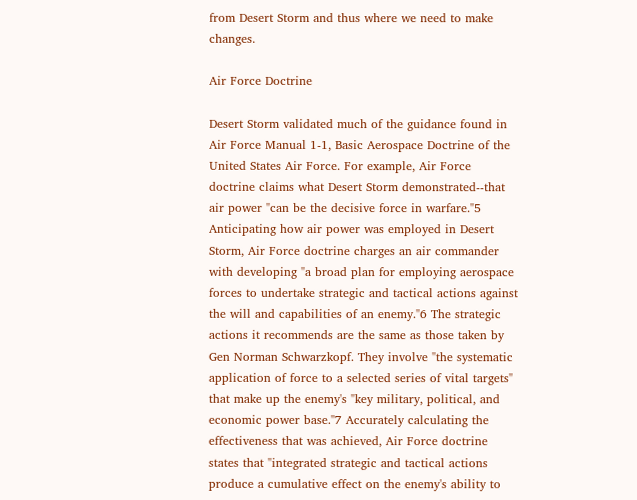from Desert Storm and thus where we need to make changes.

Air Force Doctrine

Desert Storm validated much of the guidance found in Air Force Manual 1-1, Basic Aerospace Doctrine of the United States Air Force. For example, Air Force doctrine claims what Desert Storm demonstrated--that air power "can be the decisive force in warfare."5 Anticipating how air power was employed in Desert Storm, Air Force doctrine charges an air commander with developing "a broad plan for employing aerospace forces to undertake strategic and tactical actions against the will and capabilities of an enemy."6 The strategic actions it recommends are the same as those taken by Gen Norman Schwarzkopf. They involve "the systematic application of force to a selected series of vital targets" that make up the enemy's "key military, political, and economic power base."7 Accurately calculating the effectiveness that was achieved, Air Force doctrine states that "integrated strategic and tactical actions produce a cumulative effect on the enemy's ability to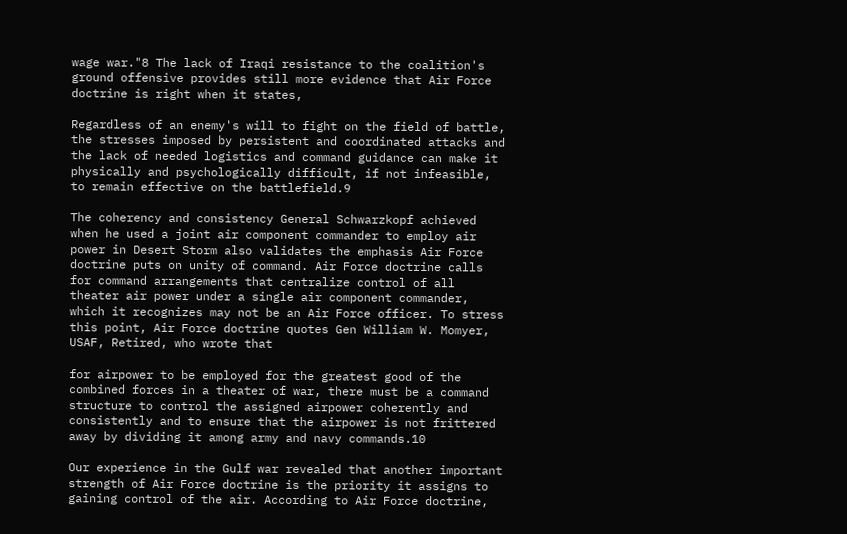wage war."8 The lack of Iraqi resistance to the coalition's ground offensive provides still more evidence that Air Force doctrine is right when it states,

Regardless of an enemy's will to fight on the field of battle, the stresses imposed by persistent and coordinated attacks and the lack of needed logistics and command guidance can make it physically and psychologically difficult, if not infeasible, to remain effective on the battlefield.9

The coherency and consistency General Schwarzkopf achieved when he used a joint air component commander to employ air power in Desert Storm also validates the emphasis Air Force doctrine puts on unity of command. Air Force doctrine calls for command arrangements that centralize control of all theater air power under a single air component commander, which it recognizes may not be an Air Force officer. To stress this point, Air Force doctrine quotes Gen William W. Momyer, USAF, Retired, who wrote that

for airpower to be employed for the greatest good of the combined forces in a theater of war, there must be a command structure to control the assigned airpower coherently and consistently and to ensure that the airpower is not frittered away by dividing it among army and navy commands.10

Our experience in the Gulf war revealed that another important strength of Air Force doctrine is the priority it assigns to gaining control of the air. According to Air Force doctrine,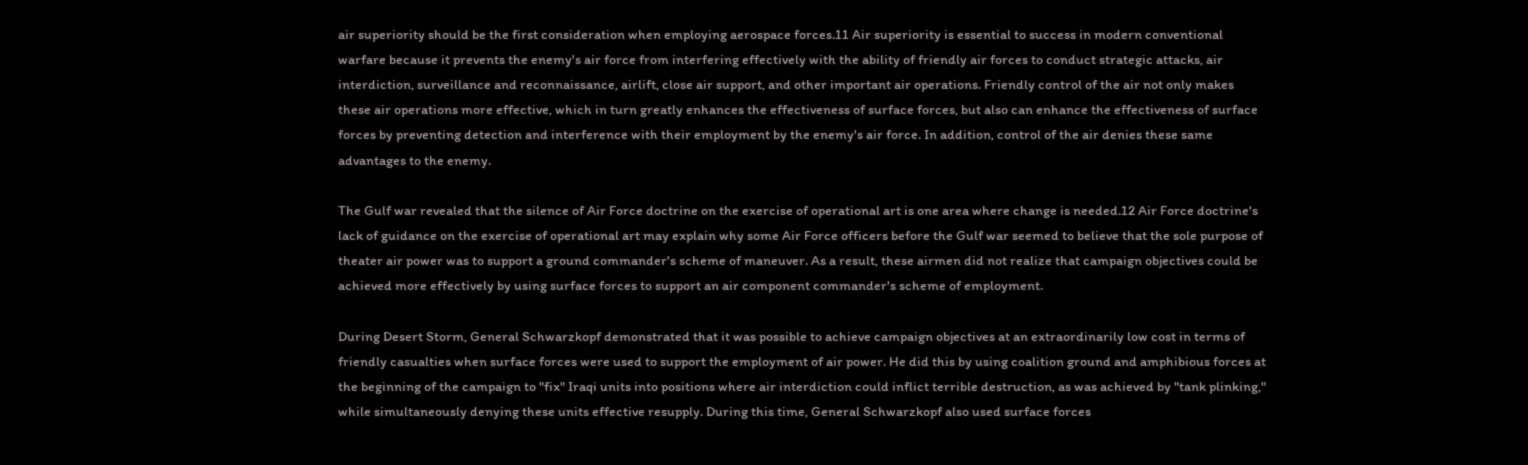air superiority should be the first consideration when employing aerospace forces.11 Air superiority is essential to success in modern conventional warfare because it prevents the enemy's air force from interfering effectively with the ability of friendly air forces to conduct strategic attacks, air interdiction, surveillance and reconnaissance, airlift, close air support, and other important air operations. Friendly control of the air not only makes these air operations more effective, which in turn greatly enhances the effectiveness of surface forces, but also can enhance the effectiveness of surface forces by preventing detection and interference with their employment by the enemy's air force. In addition, control of the air denies these same advantages to the enemy.

The Gulf war revealed that the silence of Air Force doctrine on the exercise of operational art is one area where change is needed.12 Air Force doctrine's lack of guidance on the exercise of operational art may explain why some Air Force officers before the Gulf war seemed to believe that the sole purpose of theater air power was to support a ground commander's scheme of maneuver. As a result, these airmen did not realize that campaign objectives could be achieved more effectively by using surface forces to support an air component commander's scheme of employment.

During Desert Storm, General Schwarzkopf demonstrated that it was possible to achieve campaign objectives at an extraordinarily low cost in terms of friendly casualties when surface forces were used to support the employment of air power. He did this by using coalition ground and amphibious forces at the beginning of the campaign to "fix" Iraqi units into positions where air interdiction could inflict terrible destruction, as was achieved by "tank plinking," while simultaneously denying these units effective resupply. During this time, General Schwarzkopf also used surface forces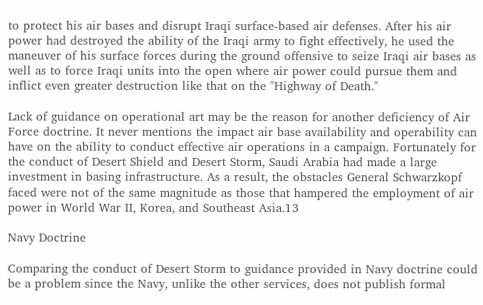to protect his air bases and disrupt Iraqi surface-based air defenses. After his air power had destroyed the ability of the Iraqi army to fight effectively, he used the maneuver of his surface forces during the ground offensive to seize Iraqi air bases as well as to force Iraqi units into the open where air power could pursue them and inflict even greater destruction like that on the "Highway of Death."

Lack of guidance on operational art may be the reason for another deficiency of Air Force doctrine. It never mentions the impact air base availability and operability can have on the ability to conduct effective air operations in a campaign. Fortunately for the conduct of Desert Shield and Desert Storm, Saudi Arabia had made a large investment in basing infrastructure. As a result, the obstacles General Schwarzkopf faced were not of the same magnitude as those that hampered the employment of air power in World War II, Korea, and Southeast Asia.13

Navy Doctrine

Comparing the conduct of Desert Storm to guidance provided in Navy doctrine could be a problem since the Navy, unlike the other services, does not publish formal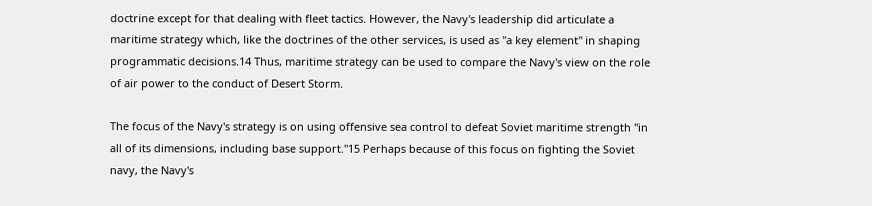doctrine except for that dealing with fleet tactics. However, the Navy's leadership did articulate a maritime strategy which, like the doctrines of the other services, is used as "a key element" in shaping programmatic decisions.14 Thus, maritime strategy can be used to compare the Navy's view on the role of air power to the conduct of Desert Storm.

The focus of the Navy's strategy is on using offensive sea control to defeat Soviet maritime strength "in all of its dimensions, including base support."15 Perhaps because of this focus on fighting the Soviet navy, the Navy's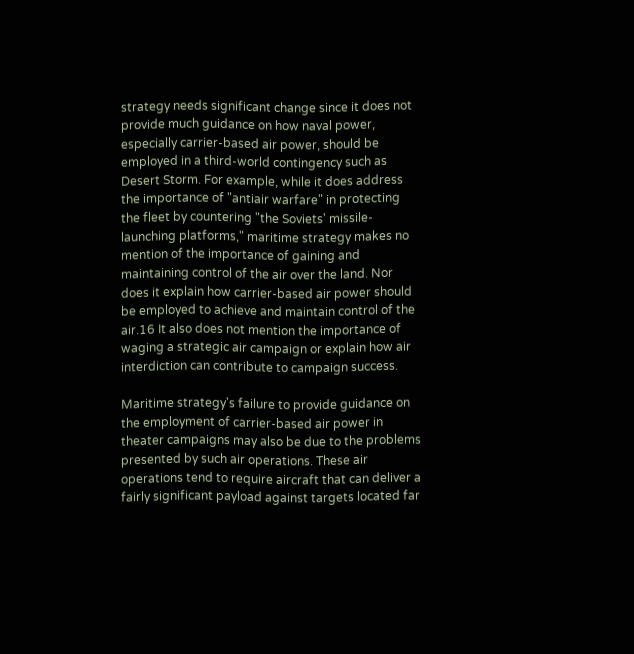strategy needs significant change since it does not provide much guidance on how naval power, especially carrier-based air power, should be employed in a third-world contingency such as Desert Storm. For example, while it does address the importance of "antiair warfare" in protecting the fleet by countering "the Soviets' missile-launching platforms," maritime strategy makes no mention of the importance of gaining and maintaining control of the air over the land. Nor does it explain how carrier-based air power should be employed to achieve and maintain control of the air.16 It also does not mention the importance of waging a strategic air campaign or explain how air interdiction can contribute to campaign success.

Maritime strategy's failure to provide guidance on the employment of carrier-based air power in theater campaigns may also be due to the problems presented by such air operations. These air operations tend to require aircraft that can deliver a fairly significant payload against targets located far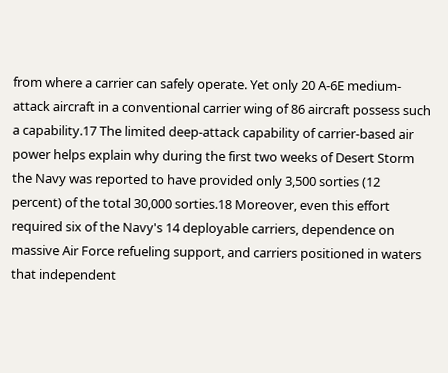from where a carrier can safely operate. Yet only 20 A-6E medium-attack aircraft in a conventional carrier wing of 86 aircraft possess such a capability.17 The limited deep-attack capability of carrier-based air power helps explain why during the first two weeks of Desert Storm the Navy was reported to have provided only 3,500 sorties (12 percent) of the total 30,000 sorties.18 Moreover, even this effort required six of the Navy's 14 deployable carriers, dependence on massive Air Force refueling support, and carriers positioned in waters that independent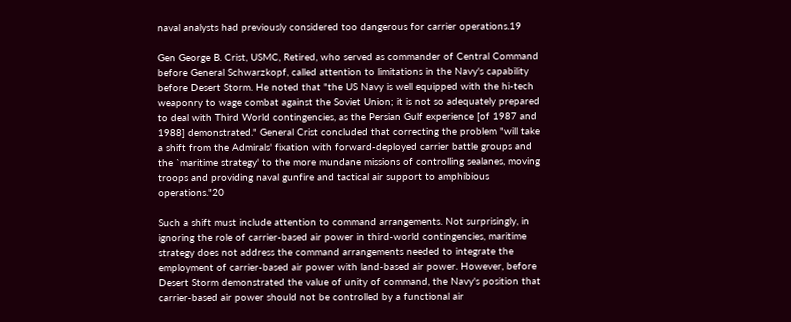naval analysts had previously considered too dangerous for carrier operations.19

Gen George B. Crist, USMC, Retired, who served as commander of Central Command before General Schwarzkopf, called attention to limitations in the Navy's capability before Desert Storm. He noted that "the US Navy is well equipped with the hi-tech weaponry to wage combat against the Soviet Union; it is not so adequately prepared to deal with Third World contingencies, as the Persian Gulf experience [of 1987 and 1988] demonstrated." General Crist concluded that correcting the problem "will take a shift from the Admirals' fixation with forward-deployed carrier battle groups and the `maritime strategy' to the more mundane missions of controlling sealanes, moving troops and providing naval gunfire and tactical air support to amphibious operations."20

Such a shift must include attention to command arrangements. Not surprisingly, in ignoring the role of carrier-based air power in third-world contingencies, maritime strategy does not address the command arrangements needed to integrate the employment of carrier-based air power with land-based air power. However, before Desert Storm demonstrated the value of unity of command, the Navy's position that carrier-based air power should not be controlled by a functional air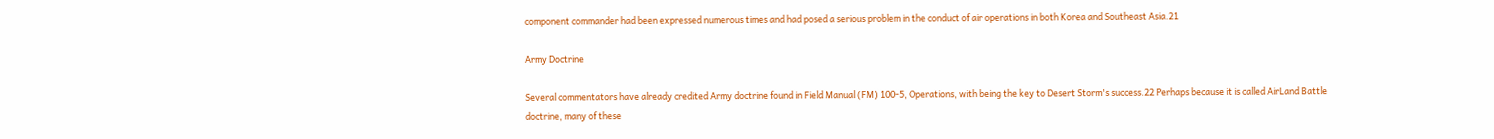component commander had been expressed numerous times and had posed a serious problem in the conduct of air operations in both Korea and Southeast Asia.21

Army Doctrine

Several commentators have already credited Army doctrine found in Field Manual (FM) 100-5, Operations, with being the key to Desert Storm's success.22 Perhaps because it is called AirLand Battle doctrine, many of these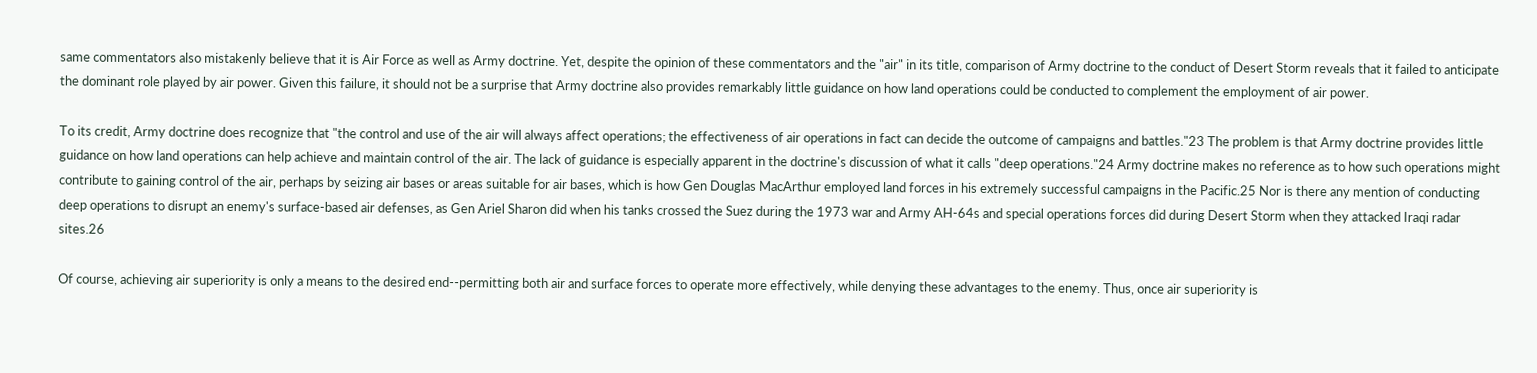same commentators also mistakenly believe that it is Air Force as well as Army doctrine. Yet, despite the opinion of these commentators and the "air" in its title, comparison of Army doctrine to the conduct of Desert Storm reveals that it failed to anticipate the dominant role played by air power. Given this failure, it should not be a surprise that Army doctrine also provides remarkably little guidance on how land operations could be conducted to complement the employment of air power.

To its credit, Army doctrine does recognize that "the control and use of the air will always affect operations; the effectiveness of air operations in fact can decide the outcome of campaigns and battles."23 The problem is that Army doctrine provides little guidance on how land operations can help achieve and maintain control of the air. The lack of guidance is especially apparent in the doctrine's discussion of what it calls "deep operations."24 Army doctrine makes no reference as to how such operations might contribute to gaining control of the air, perhaps by seizing air bases or areas suitable for air bases, which is how Gen Douglas MacArthur employed land forces in his extremely successful campaigns in the Pacific.25 Nor is there any mention of conducting deep operations to disrupt an enemy's surface-based air defenses, as Gen Ariel Sharon did when his tanks crossed the Suez during the 1973 war and Army AH-64s and special operations forces did during Desert Storm when they attacked Iraqi radar sites.26

Of course, achieving air superiority is only a means to the desired end--permitting both air and surface forces to operate more effectively, while denying these advantages to the enemy. Thus, once air superiority is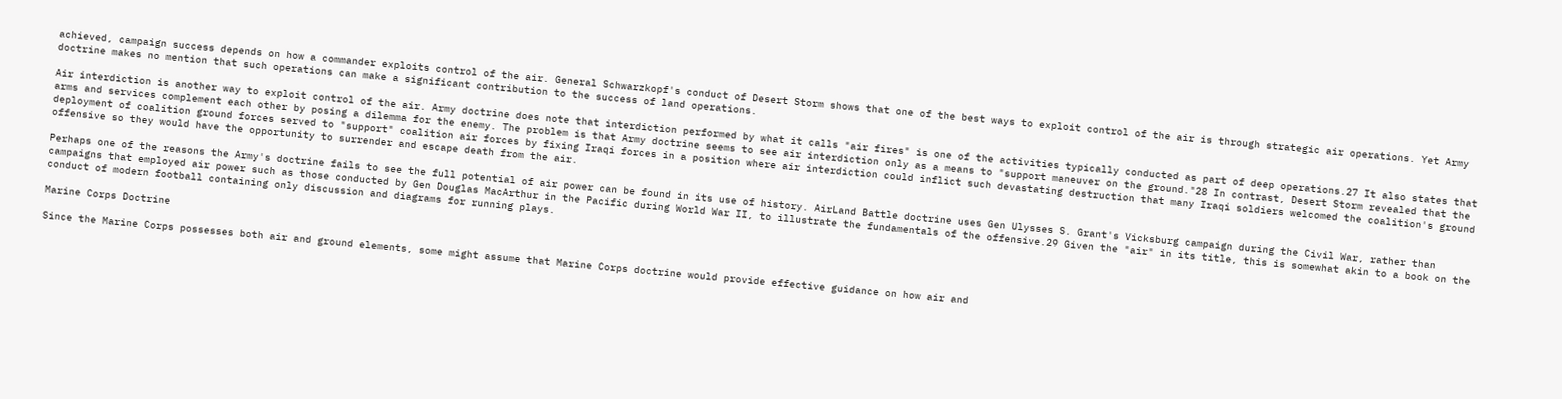achieved, campaign success depends on how a commander exploits control of the air. General Schwarzkopf's conduct of Desert Storm shows that one of the best ways to exploit control of the air is through strategic air operations. Yet Army doctrine makes no mention that such operations can make a significant contribution to the success of land operations.

Air interdiction is another way to exploit control of the air. Army doctrine does note that interdiction performed by what it calls "air fires" is one of the activities typically conducted as part of deep operations.27 It also states that arms and services complement each other by posing a dilemma for the enemy. The problem is that Army doctrine seems to see air interdiction only as a means to "support maneuver on the ground."28 In contrast, Desert Storm revealed that the deployment of coalition ground forces served to "support" coalition air forces by fixing Iraqi forces in a position where air interdiction could inflict such devastating destruction that many Iraqi soldiers welcomed the coalition's ground offensive so they would have the opportunity to surrender and escape death from the air.

Perhaps one of the reasons the Army's doctrine fails to see the full potential of air power can be found in its use of history. AirLand Battle doctrine uses Gen Ulysses S. Grant's Vicksburg campaign during the Civil War, rather than campaigns that employed air power such as those conducted by Gen Douglas MacArthur in the Pacific during World War II, to illustrate the fundamentals of the offensive.29 Given the "air" in its title, this is somewhat akin to a book on the conduct of modern football containing only discussion and diagrams for running plays.

Marine Corps Doctrine

Since the Marine Corps possesses both air and ground elements, some might assume that Marine Corps doctrine would provide effective guidance on how air and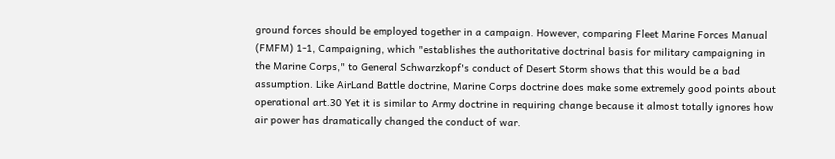ground forces should be employed together in a campaign. However, comparing Fleet Marine Forces Manual (FMFM) 1-1, Campaigning, which "establishes the authoritative doctrinal basis for military campaigning in the Marine Corps," to General Schwarzkopf's conduct of Desert Storm shows that this would be a bad assumption. Like AirLand Battle doctrine, Marine Corps doctrine does make some extremely good points about operational art.30 Yet it is similar to Army doctrine in requiring change because it almost totally ignores how air power has dramatically changed the conduct of war.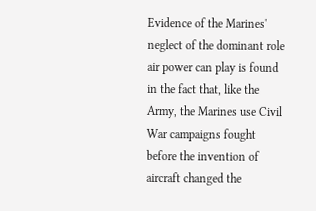Evidence of the Marines' neglect of the dominant role air power can play is found in the fact that, like the Army, the Marines use Civil War campaigns fought before the invention of aircraft changed the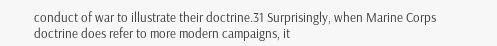conduct of war to illustrate their doctrine.31 Surprisingly, when Marine Corps doctrine does refer to more modern campaigns, it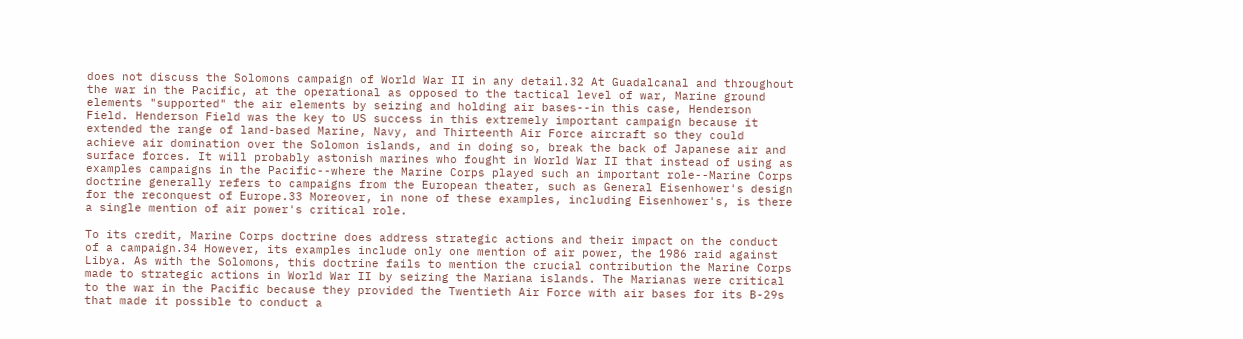does not discuss the Solomons campaign of World War II in any detail.32 At Guadalcanal and throughout the war in the Pacific, at the operational as opposed to the tactical level of war, Marine ground elements "supported" the air elements by seizing and holding air bases--in this case, Henderson Field. Henderson Field was the key to US success in this extremely important campaign because it extended the range of land-based Marine, Navy, and Thirteenth Air Force aircraft so they could achieve air domination over the Solomon islands, and in doing so, break the back of Japanese air and surface forces. It will probably astonish marines who fought in World War II that instead of using as examples campaigns in the Pacific--where the Marine Corps played such an important role--Marine Corps doctrine generally refers to campaigns from the European theater, such as General Eisenhower's design for the reconquest of Europe.33 Moreover, in none of these examples, including Eisenhower's, is there a single mention of air power's critical role.

To its credit, Marine Corps doctrine does address strategic actions and their impact on the conduct of a campaign.34 However, its examples include only one mention of air power, the 1986 raid against Libya. As with the Solomons, this doctrine fails to mention the crucial contribution the Marine Corps made to strategic actions in World War II by seizing the Mariana islands. The Marianas were critical to the war in the Pacific because they provided the Twentieth Air Force with air bases for its B-29s that made it possible to conduct a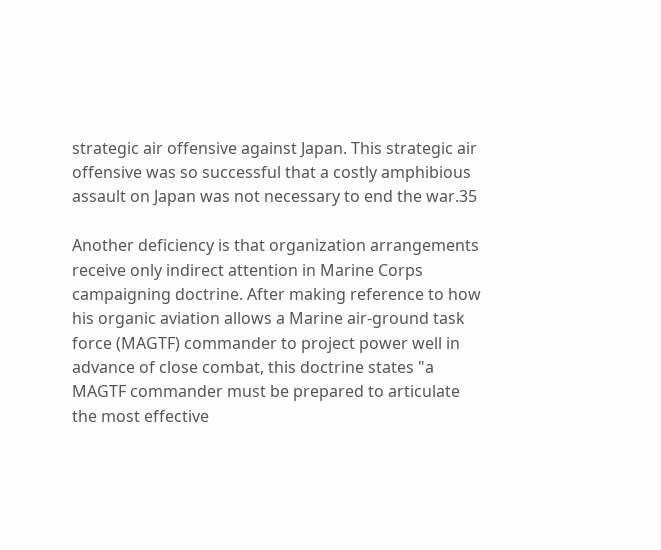strategic air offensive against Japan. This strategic air offensive was so successful that a costly amphibious assault on Japan was not necessary to end the war.35

Another deficiency is that organization arrangements receive only indirect attention in Marine Corps campaigning doctrine. After making reference to how his organic aviation allows a Marine air-ground task force (MAGTF) commander to project power well in advance of close combat, this doctrine states "a MAGTF commander must be prepared to articulate the most effective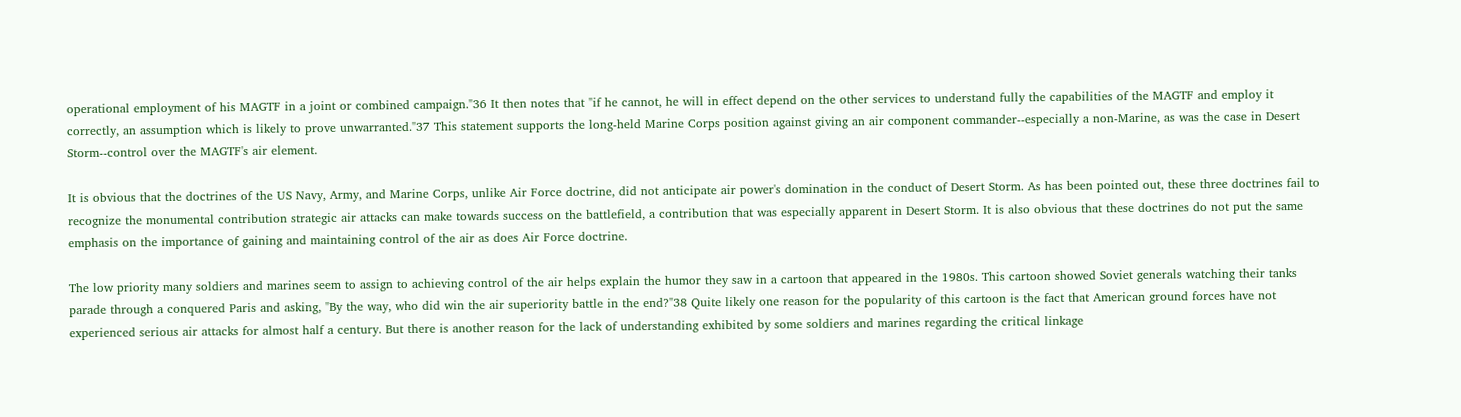operational employment of his MAGTF in a joint or combined campaign."36 It then notes that "if he cannot, he will in effect depend on the other services to understand fully the capabilities of the MAGTF and employ it correctly, an assumption which is likely to prove unwarranted."37 This statement supports the long-held Marine Corps position against giving an air component commander--especially a non-Marine, as was the case in Desert Storm--control over the MAGTF's air element.

It is obvious that the doctrines of the US Navy, Army, and Marine Corps, unlike Air Force doctrine, did not anticipate air power's domination in the conduct of Desert Storm. As has been pointed out, these three doctrines fail to recognize the monumental contribution strategic air attacks can make towards success on the battlefield, a contribution that was especially apparent in Desert Storm. It is also obvious that these doctrines do not put the same emphasis on the importance of gaining and maintaining control of the air as does Air Force doctrine.

The low priority many soldiers and marines seem to assign to achieving control of the air helps explain the humor they saw in a cartoon that appeared in the 1980s. This cartoon showed Soviet generals watching their tanks parade through a conquered Paris and asking, "By the way, who did win the air superiority battle in the end?"38 Quite likely one reason for the popularity of this cartoon is the fact that American ground forces have not experienced serious air attacks for almost half a century. But there is another reason for the lack of understanding exhibited by some soldiers and marines regarding the critical linkage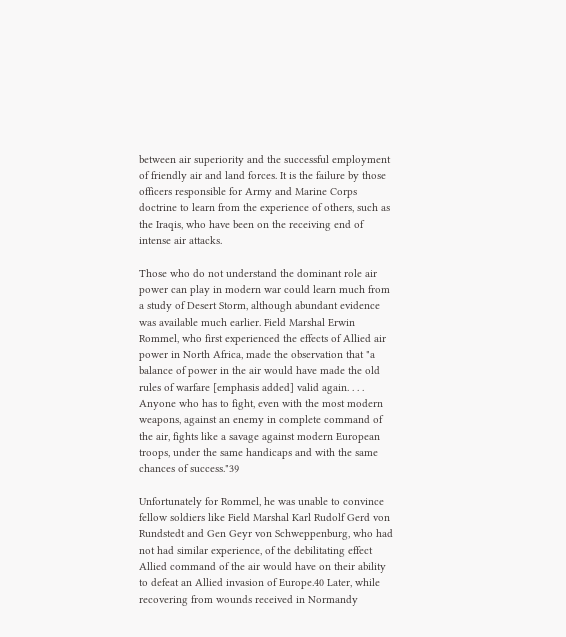between air superiority and the successful employment of friendly air and land forces. It is the failure by those officers responsible for Army and Marine Corps doctrine to learn from the experience of others, such as the Iraqis, who have been on the receiving end of intense air attacks.

Those who do not understand the dominant role air power can play in modern war could learn much from a study of Desert Storm, although abundant evidence was available much earlier. Field Marshal Erwin Rommel, who first experienced the effects of Allied air power in North Africa, made the observation that "a balance of power in the air would have made the old rules of warfare [emphasis added] valid again. . . . Anyone who has to fight, even with the most modern weapons, against an enemy in complete command of the air, fights like a savage against modern European troops, under the same handicaps and with the same chances of success."39

Unfortunately for Rommel, he was unable to convince fellow soldiers like Field Marshal Karl Rudolf Gerd von Rundstedt and Gen Geyr von Schweppenburg, who had not had similar experience, of the debilitating effect Allied command of the air would have on their ability to defeat an Allied invasion of Europe.40 Later, while recovering from wounds received in Normandy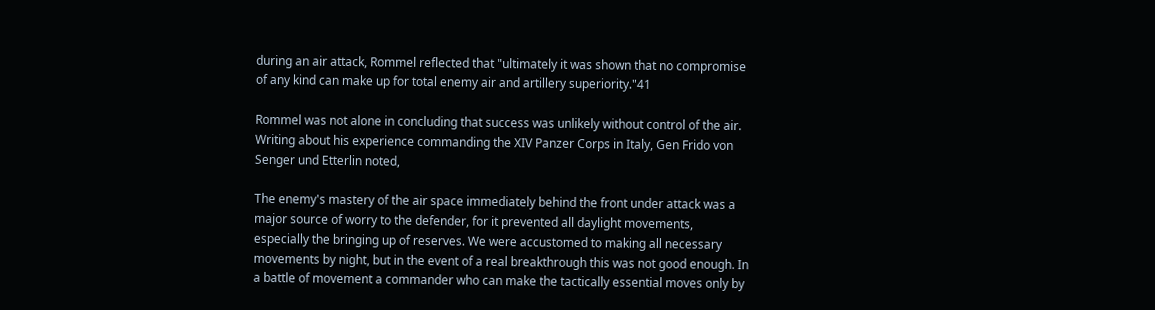during an air attack, Rommel reflected that "ultimately it was shown that no compromise of any kind can make up for total enemy air and artillery superiority."41

Rommel was not alone in concluding that success was unlikely without control of the air. Writing about his experience commanding the XIV Panzer Corps in Italy, Gen Frido von Senger und Etterlin noted,

The enemy's mastery of the air space immediately behind the front under attack was a major source of worry to the defender, for it prevented all daylight movements, especially the bringing up of reserves. We were accustomed to making all necessary movements by night, but in the event of a real breakthrough this was not good enough. In a battle of movement a commander who can make the tactically essential moves only by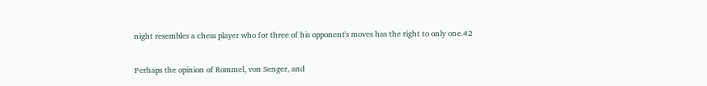night resembles a chess player who for three of his opponent's moves has the right to only one.42

Perhaps the opinion of Rommel, von Senger, and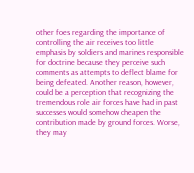other foes regarding the importance of controlling the air receives too little emphasis by soldiers and marines responsible for doctrine because they perceive such comments as attempts to deflect blame for being defeated. Another reason, however, could be a perception that recognizing the tremendous role air forces have had in past successes would somehow cheapen the contribution made by ground forces. Worse, they may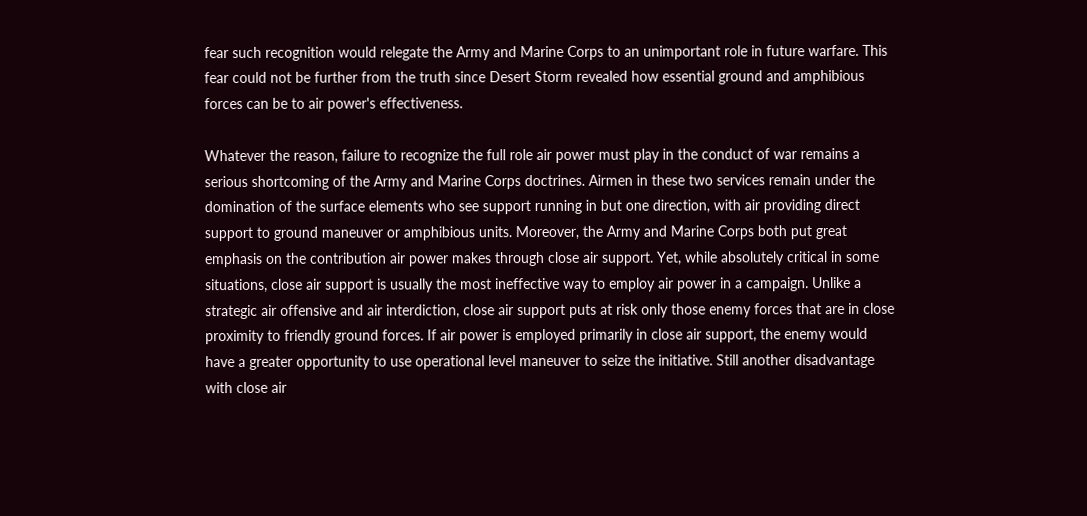fear such recognition would relegate the Army and Marine Corps to an unimportant role in future warfare. This fear could not be further from the truth since Desert Storm revealed how essential ground and amphibious forces can be to air power's effectiveness.

Whatever the reason, failure to recognize the full role air power must play in the conduct of war remains a serious shortcoming of the Army and Marine Corps doctrines. Airmen in these two services remain under the domination of the surface elements who see support running in but one direction, with air providing direct support to ground maneuver or amphibious units. Moreover, the Army and Marine Corps both put great emphasis on the contribution air power makes through close air support. Yet, while absolutely critical in some situations, close air support is usually the most ineffective way to employ air power in a campaign. Unlike a strategic air offensive and air interdiction, close air support puts at risk only those enemy forces that are in close proximity to friendly ground forces. If air power is employed primarily in close air support, the enemy would have a greater opportunity to use operational level maneuver to seize the initiative. Still another disadvantage with close air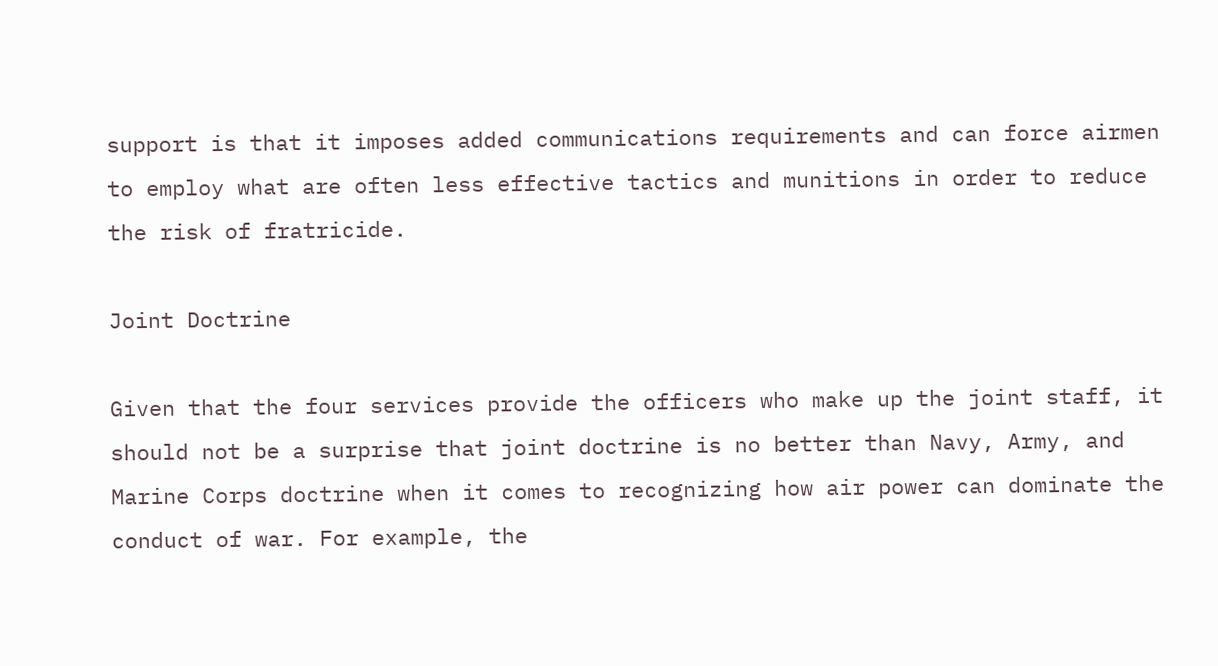support is that it imposes added communications requirements and can force airmen to employ what are often less effective tactics and munitions in order to reduce the risk of fratricide.

Joint Doctrine

Given that the four services provide the officers who make up the joint staff, it should not be a surprise that joint doctrine is no better than Navy, Army, and Marine Corps doctrine when it comes to recognizing how air power can dominate the conduct of war. For example, the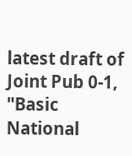latest draft of Joint Pub 0-1, "Basic National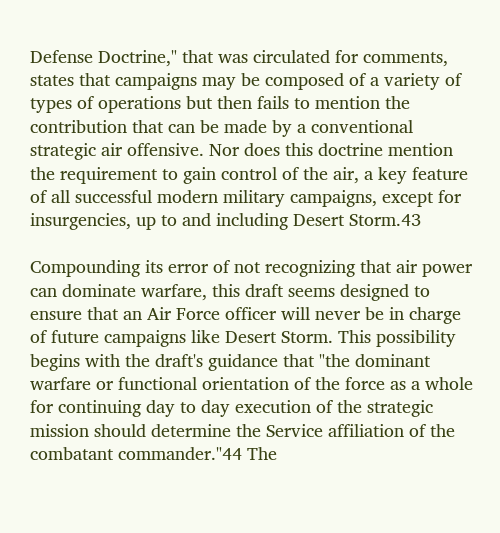Defense Doctrine," that was circulated for comments, states that campaigns may be composed of a variety of types of operations but then fails to mention the contribution that can be made by a conventional strategic air offensive. Nor does this doctrine mention the requirement to gain control of the air, a key feature of all successful modern military campaigns, except for insurgencies, up to and including Desert Storm.43

Compounding its error of not recognizing that air power can dominate warfare, this draft seems designed to ensure that an Air Force officer will never be in charge of future campaigns like Desert Storm. This possibility begins with the draft's guidance that "the dominant warfare or functional orientation of the force as a whole for continuing day to day execution of the strategic mission should determine the Service affiliation of the combatant commander."44 The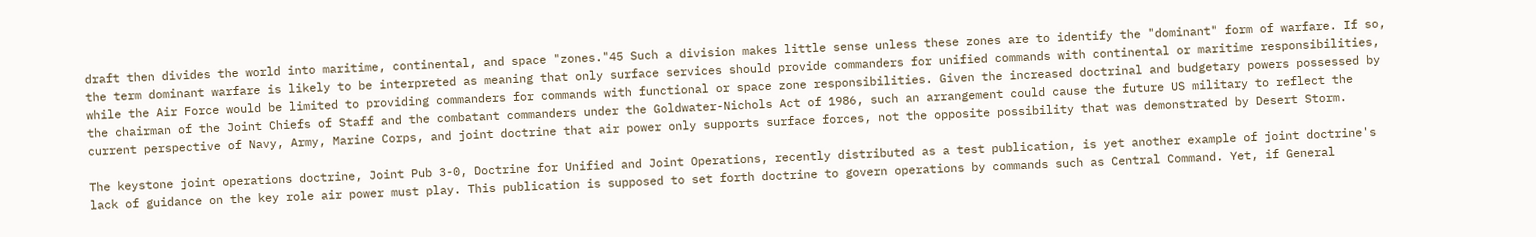draft then divides the world into maritime, continental, and space "zones."45 Such a division makes little sense unless these zones are to identify the "dominant" form of warfare. If so, the term dominant warfare is likely to be interpreted as meaning that only surface services should provide commanders for unified commands with continental or maritime responsibilities, while the Air Force would be limited to providing commanders for commands with functional or space zone responsibilities. Given the increased doctrinal and budgetary powers possessed by the chairman of the Joint Chiefs of Staff and the combatant commanders under the Goldwater-Nichols Act of 1986, such an arrangement could cause the future US military to reflect the current perspective of Navy, Army, Marine Corps, and joint doctrine that air power only supports surface forces, not the opposite possibility that was demonstrated by Desert Storm.

The keystone joint operations doctrine, Joint Pub 3-0, Doctrine for Unified and Joint Operations, recently distributed as a test publication, is yet another example of joint doctrine's lack of guidance on the key role air power must play. This publication is supposed to set forth doctrine to govern operations by commands such as Central Command. Yet, if General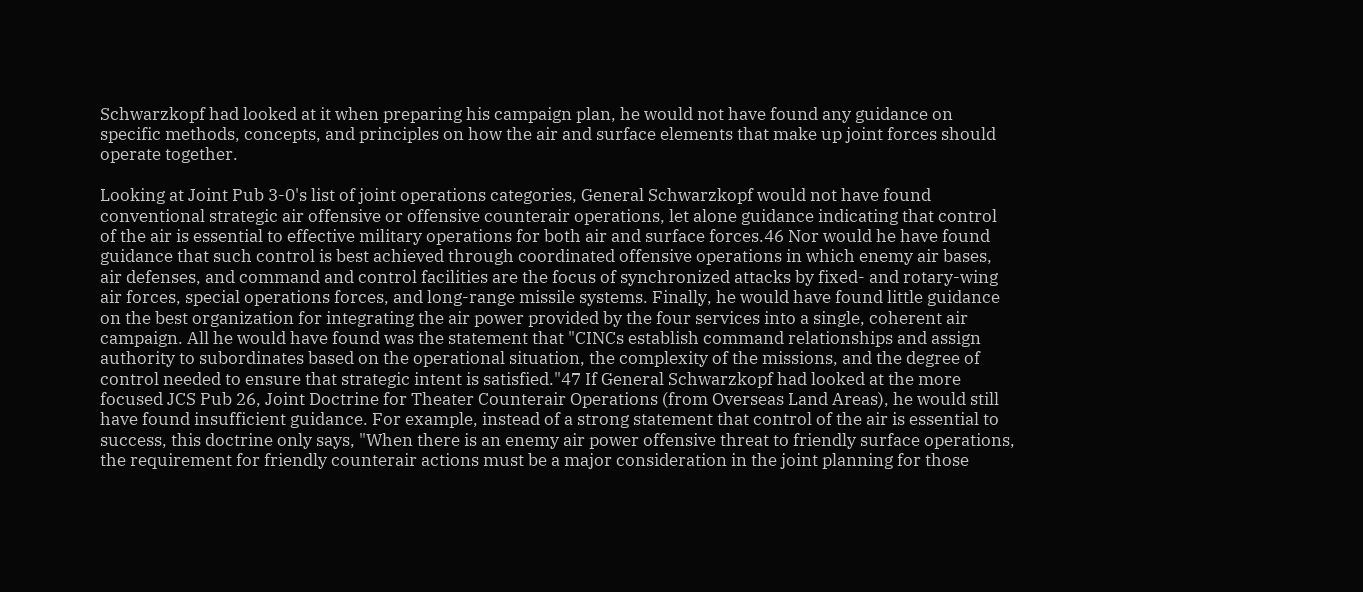Schwarzkopf had looked at it when preparing his campaign plan, he would not have found any guidance on specific methods, concepts, and principles on how the air and surface elements that make up joint forces should operate together.

Looking at Joint Pub 3-0's list of joint operations categories, General Schwarzkopf would not have found conventional strategic air offensive or offensive counterair operations, let alone guidance indicating that control of the air is essential to effective military operations for both air and surface forces.46 Nor would he have found guidance that such control is best achieved through coordinated offensive operations in which enemy air bases, air defenses, and command and control facilities are the focus of synchronized attacks by fixed- and rotary-wing air forces, special operations forces, and long-range missile systems. Finally, he would have found little guidance on the best organization for integrating the air power provided by the four services into a single, coherent air campaign. All he would have found was the statement that "CINCs establish command relationships and assign authority to subordinates based on the operational situation, the complexity of the missions, and the degree of control needed to ensure that strategic intent is satisfied."47 If General Schwarzkopf had looked at the more focused JCS Pub 26, Joint Doctrine for Theater Counterair Operations (from Overseas Land Areas), he would still have found insufficient guidance. For example, instead of a strong statement that control of the air is essential to success, this doctrine only says, "When there is an enemy air power offensive threat to friendly surface operations, the requirement for friendly counterair actions must be a major consideration in the joint planning for those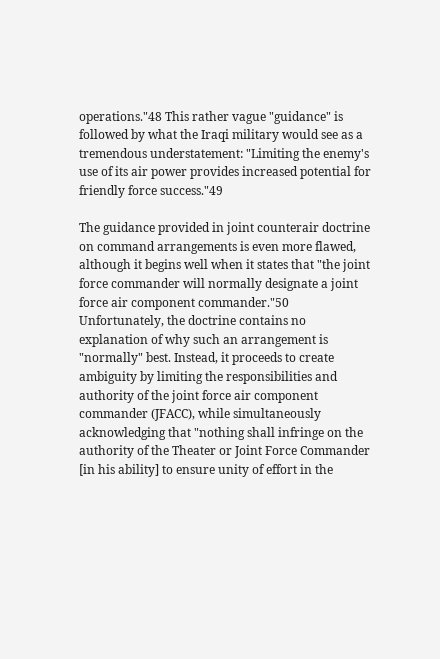operations."48 This rather vague "guidance" is followed by what the Iraqi military would see as a tremendous understatement: "Limiting the enemy's use of its air power provides increased potential for friendly force success."49

The guidance provided in joint counterair doctrine on command arrangements is even more flawed, although it begins well when it states that "the joint force commander will normally designate a joint force air component commander."50 Unfortunately, the doctrine contains no explanation of why such an arrangement is "normally" best. Instead, it proceeds to create ambiguity by limiting the responsibilities and authority of the joint force air component commander (JFACC), while simultaneously acknowledging that "nothing shall infringe on the authority of the Theater or Joint Force Commander [in his ability] to ensure unity of effort in the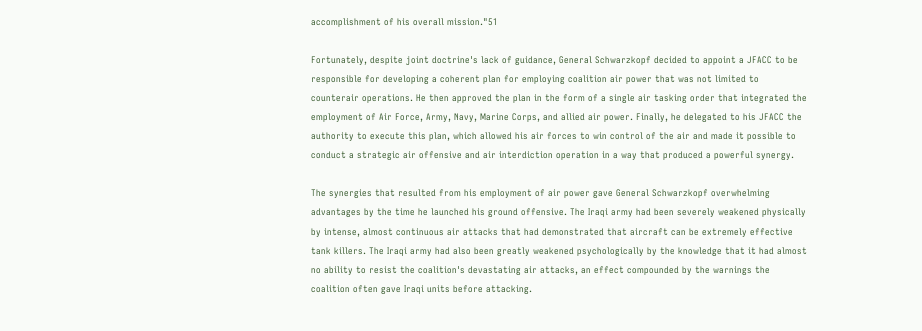accomplishment of his overall mission."51

Fortunately, despite joint doctrine's lack of guidance, General Schwarzkopf decided to appoint a JFACC to be responsible for developing a coherent plan for employing coalition air power that was not limited to counterair operations. He then approved the plan in the form of a single air tasking order that integrated the employment of Air Force, Army, Navy, Marine Corps, and allied air power. Finally, he delegated to his JFACC the authority to execute this plan, which allowed his air forces to win control of the air and made it possible to conduct a strategic air offensive and air interdiction operation in a way that produced a powerful synergy.

The synergies that resulted from his employment of air power gave General Schwarzkopf overwhelming advantages by the time he launched his ground offensive. The Iraqi army had been severely weakened physically by intense, almost continuous air attacks that had demonstrated that aircraft can be extremely effective tank killers. The Iraqi army had also been greatly weakened psychologically by the knowledge that it had almost no ability to resist the coalition's devastating air attacks, an effect compounded by the warnings the coalition often gave Iraqi units before attacking.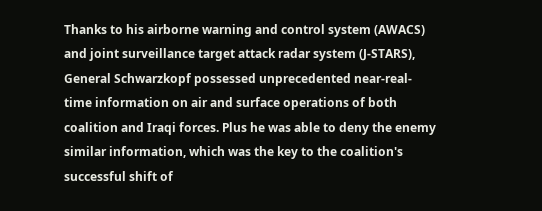Thanks to his airborne warning and control system (AWACS) and joint surveillance target attack radar system (J-STARS), General Schwarzkopf possessed unprecedented near-real-time information on air and surface operations of both coalition and Iraqi forces. Plus he was able to deny the enemy similar information, which was the key to the coalition's successful shift of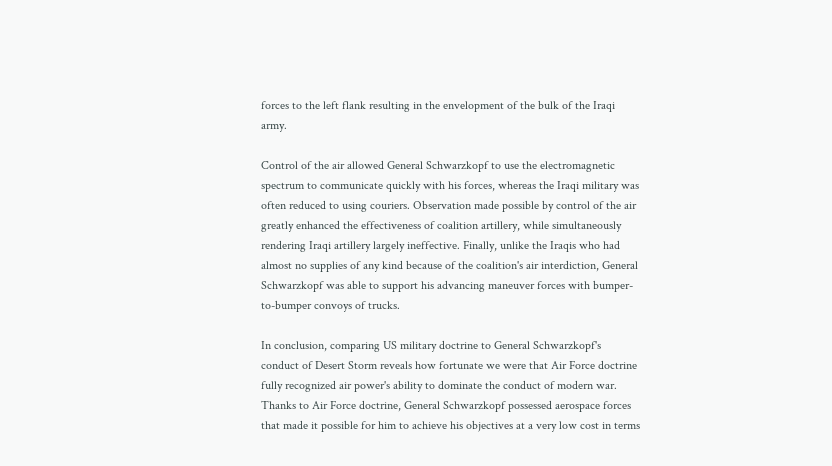forces to the left flank resulting in the envelopment of the bulk of the Iraqi army.

Control of the air allowed General Schwarzkopf to use the electromagnetic spectrum to communicate quickly with his forces, whereas the Iraqi military was often reduced to using couriers. Observation made possible by control of the air greatly enhanced the effectiveness of coalition artillery, while simultaneously rendering Iraqi artillery largely ineffective. Finally, unlike the Iraqis who had almost no supplies of any kind because of the coalition's air interdiction, General Schwarzkopf was able to support his advancing maneuver forces with bumper-to-bumper convoys of trucks.

In conclusion, comparing US military doctrine to General Schwarzkopf's conduct of Desert Storm reveals how fortunate we were that Air Force doctrine fully recognized air power's ability to dominate the conduct of modern war. Thanks to Air Force doctrine, General Schwarzkopf possessed aerospace forces that made it possible for him to achieve his objectives at a very low cost in terms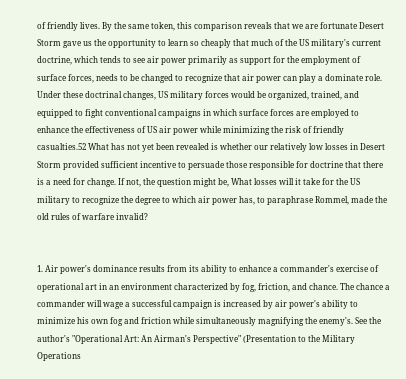of friendly lives. By the same token, this comparison reveals that we are fortunate Desert Storm gave us the opportunity to learn so cheaply that much of the US military's current doctrine, which tends to see air power primarily as support for the employment of surface forces, needs to be changed to recognize that air power can play a dominate role. Under these doctrinal changes, US military forces would be organized, trained, and equipped to fight conventional campaigns in which surface forces are employed to enhance the effectiveness of US air power while minimizing the risk of friendly casualties.52 What has not yet been revealed is whether our relatively low losses in Desert Storm provided sufficient incentive to persuade those responsible for doctrine that there is a need for change. If not, the question might be, What losses will it take for the US military to recognize the degree to which air power has, to paraphrase Rommel, made the old rules of warfare invalid?


1. Air power's dominance results from its ability to enhance a commander's exercise of operational art in an environment characterized by fog, friction, and chance. The chance a commander will wage a successful campaign is increased by air power's ability to minimize his own fog and friction while simultaneously magnifying the enemy's. See the author's "Operational Art: An Airman's Perspective" (Presentation to the Military Operations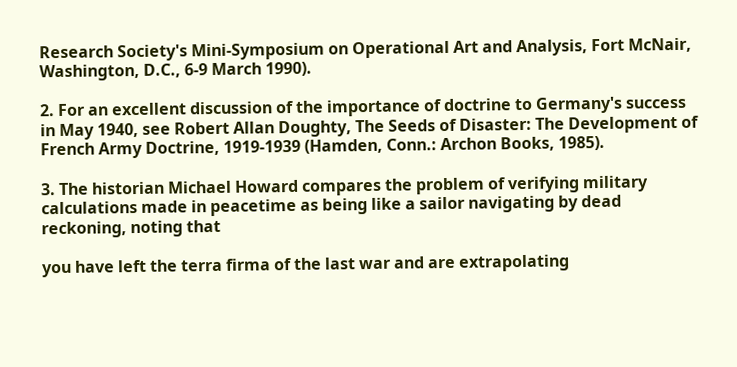Research Society's Mini-Symposium on Operational Art and Analysis, Fort McNair, Washington, D.C., 6-9 March 1990).

2. For an excellent discussion of the importance of doctrine to Germany's success in May 1940, see Robert Allan Doughty, The Seeds of Disaster: The Development of French Army Doctrine, 1919-1939 (Hamden, Conn.: Archon Books, 1985).

3. The historian Michael Howard compares the problem of verifying military calculations made in peacetime as being like a sailor navigating by dead reckoning, noting that

you have left the terra firma of the last war and are extrapolating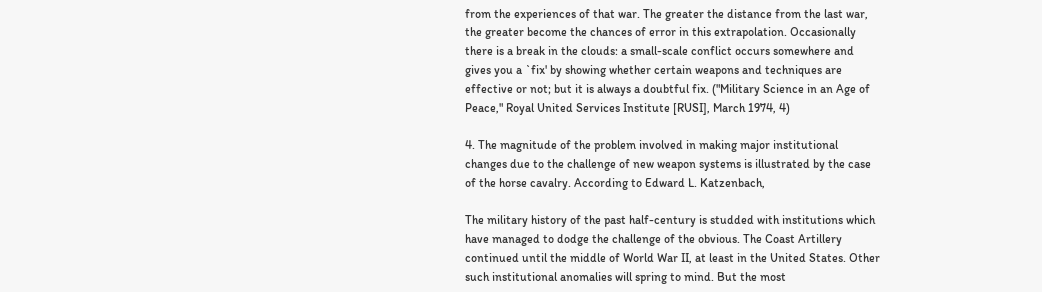from the experiences of that war. The greater the distance from the last war, the greater become the chances of error in this extrapolation. Occasionally there is a break in the clouds: a small-scale conflict occurs somewhere and gives you a `fix' by showing whether certain weapons and techniques are effective or not; but it is always a doubtful fix. ("Military Science in an Age of Peace," Royal United Services Institute [RUSI], March 1974, 4)

4. The magnitude of the problem involved in making major institutional changes due to the challenge of new weapon systems is illustrated by the case of the horse cavalry. According to Edward L. Katzenbach,

The military history of the past half-century is studded with institutions which have managed to dodge the challenge of the obvious. The Coast Artillery continued until the middle of World War II, at least in the United States. Other such institutional anomalies will spring to mind. But the most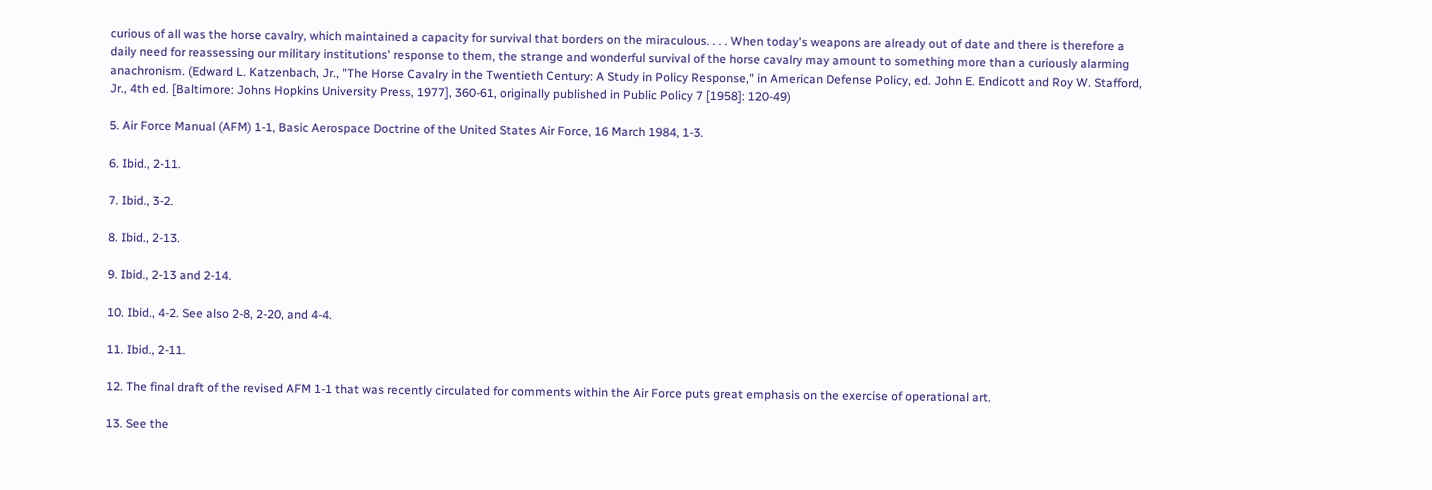curious of all was the horse cavalry, which maintained a capacity for survival that borders on the miraculous. . . . When today's weapons are already out of date and there is therefore a daily need for reassessing our military institutions' response to them, the strange and wonderful survival of the horse cavalry may amount to something more than a curiously alarming anachronism. (Edward L. Katzenbach, Jr., "The Horse Cavalry in the Twentieth Century: A Study in Policy Response," in American Defense Policy, ed. John E. Endicott and Roy W. Stafford, Jr., 4th ed. [Baltimore: Johns Hopkins University Press, 1977], 360-61, originally published in Public Policy 7 [1958]: 120-49)

5. Air Force Manual (AFM) 1-1, Basic Aerospace Doctrine of the United States Air Force, 16 March 1984, 1-3.

6. Ibid., 2-11.

7. Ibid., 3-2.

8. Ibid., 2-13.

9. Ibid., 2-13 and 2-14.

10. Ibid., 4-2. See also 2-8, 2-20, and 4-4.

11. Ibid., 2-11.

12. The final draft of the revised AFM 1-1 that was recently circulated for comments within the Air Force puts great emphasis on the exercise of operational art.

13. See the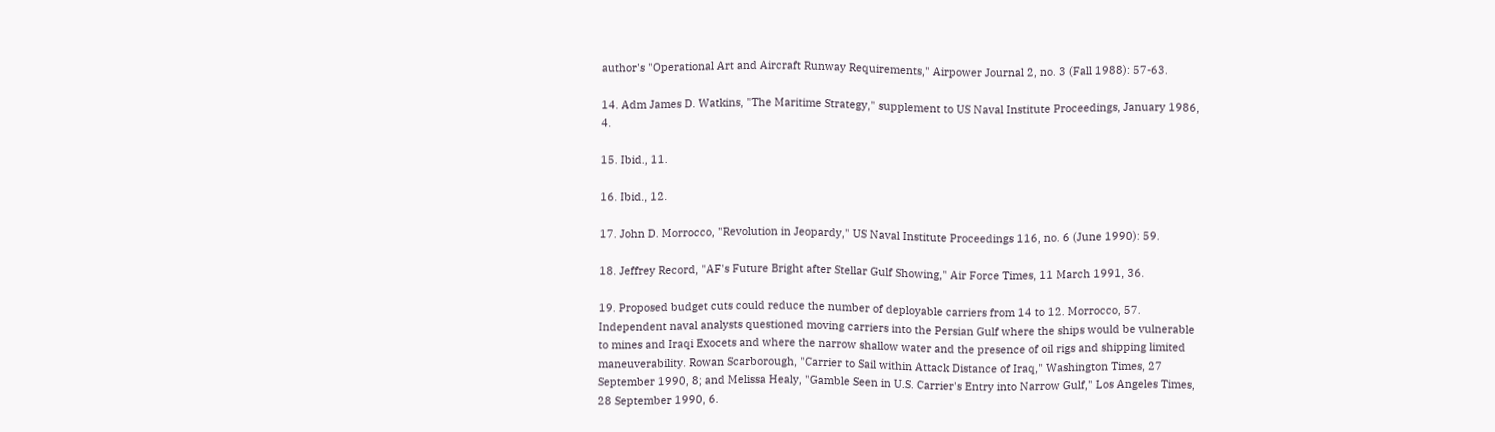author's "Operational Art and Aircraft Runway Requirements," Airpower Journal 2, no. 3 (Fall 1988): 57-63.

14. Adm James D. Watkins, "The Maritime Strategy," supplement to US Naval Institute Proceedings, January 1986, 4.

15. Ibid., 11.

16. Ibid., 12.

17. John D. Morrocco, "Revolution in Jeopardy," US Naval Institute Proceedings 116, no. 6 (June 1990): 59.

18. Jeffrey Record, "AF's Future Bright after Stellar Gulf Showing," Air Force Times, 11 March 1991, 36.

19. Proposed budget cuts could reduce the number of deployable carriers from 14 to 12. Morrocco, 57. Independent naval analysts questioned moving carriers into the Persian Gulf where the ships would be vulnerable to mines and Iraqi Exocets and where the narrow shallow water and the presence of oil rigs and shipping limited maneuverability. Rowan Scarborough, "Carrier to Sail within Attack Distance of Iraq," Washington Times, 27 September 1990, 8; and Melissa Healy, "Gamble Seen in U.S. Carrier's Entry into Narrow Gulf," Los Angeles Times, 28 September 1990, 6.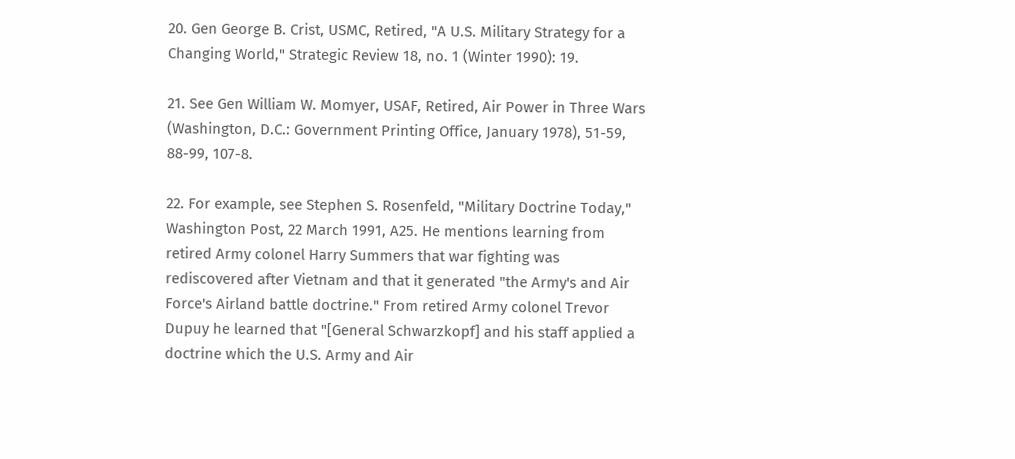20. Gen George B. Crist, USMC, Retired, "A U.S. Military Strategy for a Changing World," Strategic Review 18, no. 1 (Winter 1990): 19.

21. See Gen William W. Momyer, USAF, Retired, Air Power in Three Wars (Washington, D.C.: Government Printing Office, January 1978), 51-59, 88-99, 107-8.

22. For example, see Stephen S. Rosenfeld, "Military Doctrine Today," Washington Post, 22 March 1991, A25. He mentions learning from retired Army colonel Harry Summers that war fighting was rediscovered after Vietnam and that it generated "the Army's and Air Force's Airland battle doctrine." From retired Army colonel Trevor Dupuy he learned that "[General Schwarzkopf] and his staff applied a doctrine which the U.S. Army and Air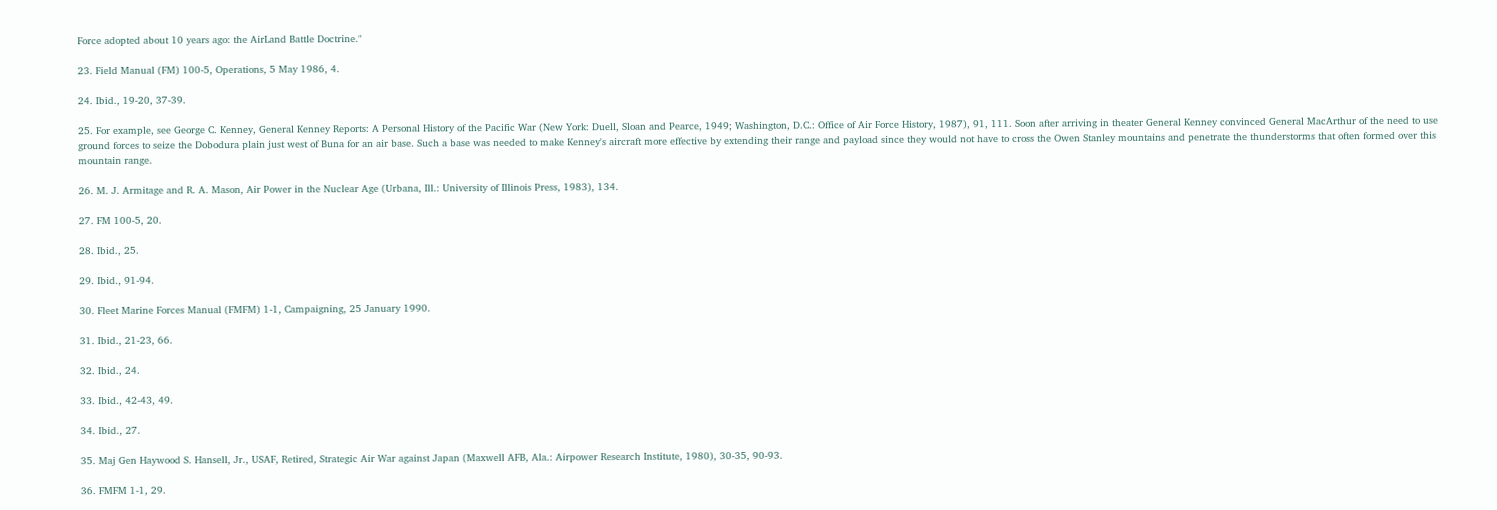Force adopted about 10 years ago: the AirLand Battle Doctrine."

23. Field Manual (FM) 100-5, Operations, 5 May 1986, 4.

24. Ibid., 19-20, 37-39.

25. For example, see George C. Kenney, General Kenney Reports: A Personal History of the Pacific War (New York: Duell, Sloan and Pearce, 1949; Washington, D.C.: Office of Air Force History, 1987), 91, 111. Soon after arriving in theater General Kenney convinced General MacArthur of the need to use ground forces to seize the Dobodura plain just west of Buna for an air base. Such a base was needed to make Kenney's aircraft more effective by extending their range and payload since they would not have to cross the Owen Stanley mountains and penetrate the thunderstorms that often formed over this mountain range.

26. M. J. Armitage and R. A. Mason, Air Power in the Nuclear Age (Urbana, Ill.: University of Illinois Press, 1983), 134.

27. FM 100-5, 20.

28. Ibid., 25.

29. Ibid., 91-94.

30. Fleet Marine Forces Manual (FMFM) 1-1, Campaigning, 25 January 1990.

31. Ibid., 21-23, 66.

32. Ibid., 24.

33. Ibid., 42-43, 49.

34. Ibid., 27.

35. Maj Gen Haywood S. Hansell, Jr., USAF, Retired, Strategic Air War against Japan (Maxwell AFB, Ala.: Airpower Research Institute, 1980), 30-35, 90-93.

36. FMFM 1-1, 29.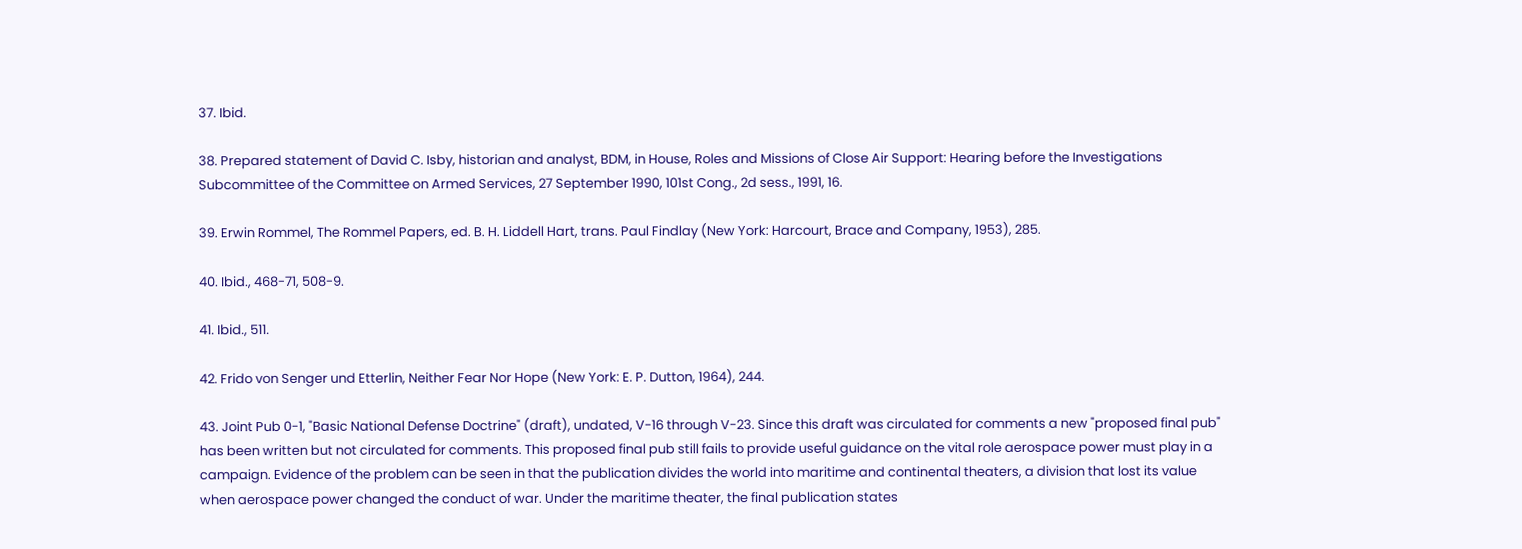37. Ibid.

38. Prepared statement of David C. Isby, historian and analyst, BDM, in House, Roles and Missions of Close Air Support: Hearing before the Investigations Subcommittee of the Committee on Armed Services, 27 September 1990, 101st Cong., 2d sess., 1991, 16.

39. Erwin Rommel, The Rommel Papers, ed. B. H. Liddell Hart, trans. Paul Findlay (New York: Harcourt, Brace and Company, 1953), 285.

40. Ibid., 468-71, 508-9.

41. Ibid., 511.

42. Frido von Senger und Etterlin, Neither Fear Nor Hope (New York: E. P. Dutton, 1964), 244.

43. Joint Pub 0-1, "Basic National Defense Doctrine" (draft), undated, V-16 through V-23. Since this draft was circulated for comments a new "proposed final pub" has been written but not circulated for comments. This proposed final pub still fails to provide useful guidance on the vital role aerospace power must play in a campaign. Evidence of the problem can be seen in that the publication divides the world into maritime and continental theaters, a division that lost its value when aerospace power changed the conduct of war. Under the maritime theater, the final publication states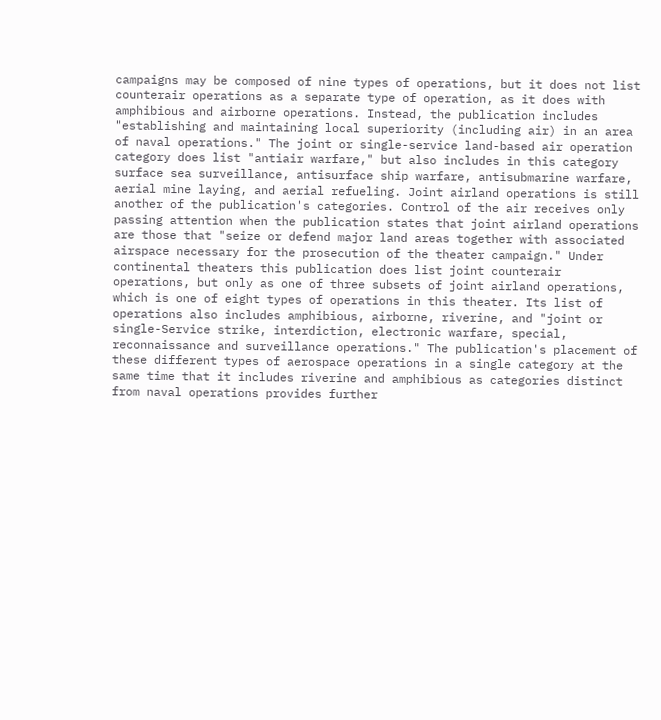campaigns may be composed of nine types of operations, but it does not list counterair operations as a separate type of operation, as it does with amphibious and airborne operations. Instead, the publication includes "establishing and maintaining local superiority (including air) in an area of naval operations." The joint or single-service land-based air operation category does list "antiair warfare," but also includes in this category surface sea surveillance, antisurface ship warfare, antisubmarine warfare, aerial mine laying, and aerial refueling. Joint airland operations is still another of the publication's categories. Control of the air receives only passing attention when the publication states that joint airland operations are those that "seize or defend major land areas together with associated airspace necessary for the prosecution of the theater campaign." Under continental theaters this publication does list joint counterair operations, but only as one of three subsets of joint airland operations, which is one of eight types of operations in this theater. Its list of operations also includes amphibious, airborne, riverine, and "joint or single-Service strike, interdiction, electronic warfare, special, reconnaissance and surveillance operations." The publication's placement of these different types of aerospace operations in a single category at the same time that it includes riverine and amphibious as categories distinct from naval operations provides further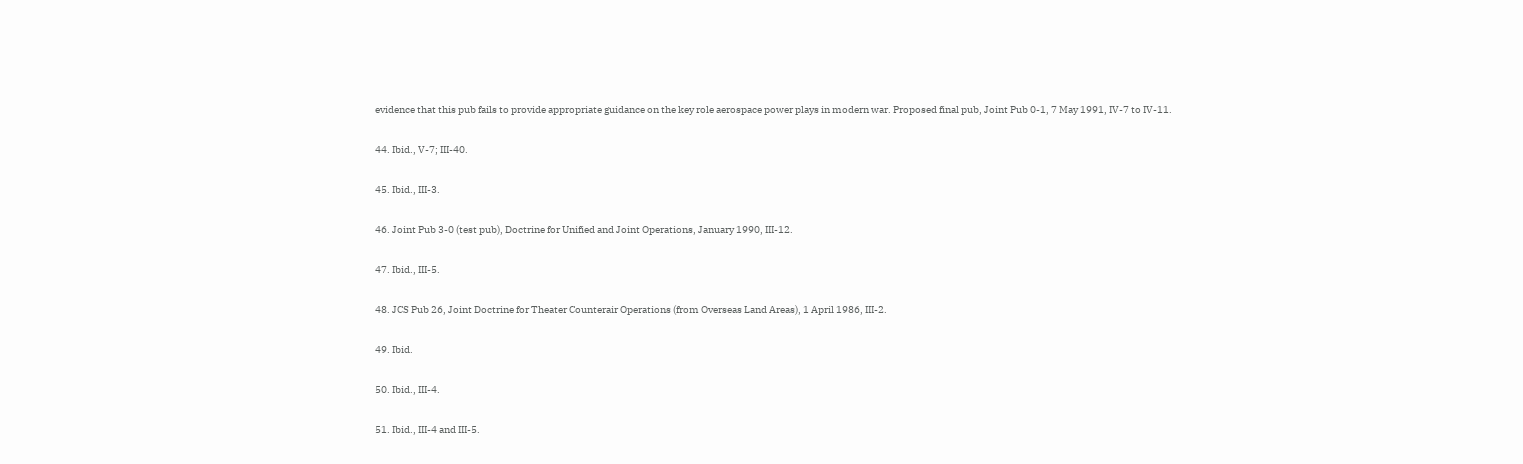evidence that this pub fails to provide appropriate guidance on the key role aerospace power plays in modern war. Proposed final pub, Joint Pub 0-1, 7 May 1991, IV-7 to IV-11.

44. Ibid., V-7; III-40.

45. Ibid., III-3.

46. Joint Pub 3-0 (test pub), Doctrine for Unified and Joint Operations, January 1990, III-12.

47. Ibid., III-5.

48. JCS Pub 26, Joint Doctrine for Theater Counterair Operations (from Overseas Land Areas), 1 April 1986, III-2.

49. Ibid.

50. Ibid., III-4.

51. Ibid., III-4 and III-5.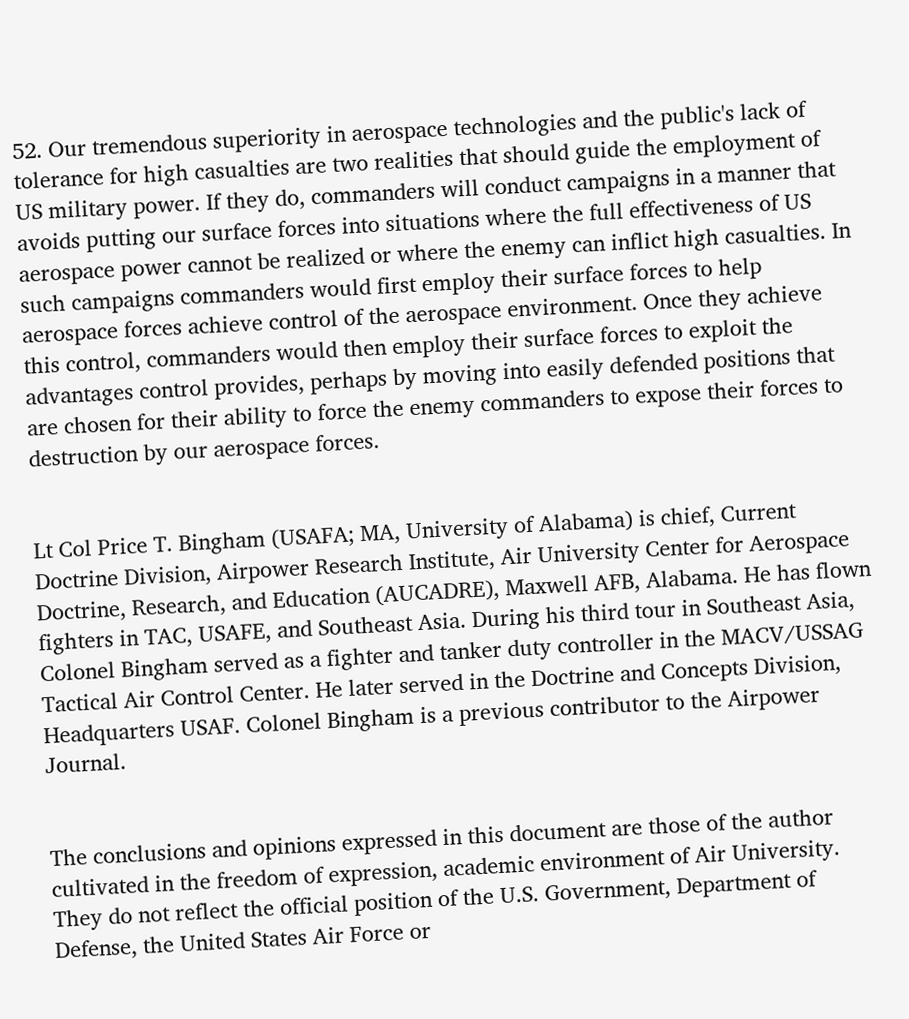52. Our tremendous superiority in aerospace technologies and the public's lack of tolerance for high casualties are two realities that should guide the employment of US military power. If they do, commanders will conduct campaigns in a manner that avoids putting our surface forces into situations where the full effectiveness of US aerospace power cannot be realized or where the enemy can inflict high casualties. In such campaigns commanders would first employ their surface forces to help aerospace forces achieve control of the aerospace environment. Once they achieve this control, commanders would then employ their surface forces to exploit the advantages control provides, perhaps by moving into easily defended positions that are chosen for their ability to force the enemy commanders to expose their forces to destruction by our aerospace forces.


Lt Col Price T. Bingham (USAFA; MA, University of Alabama) is chief, Current Doctrine Division, Airpower Research Institute, Air University Center for Aerospace Doctrine, Research, and Education (AUCADRE), Maxwell AFB, Alabama. He has flown fighters in TAC, USAFE, and Southeast Asia. During his third tour in Southeast Asia, Colonel Bingham served as a fighter and tanker duty controller in the MACV/USSAG Tactical Air Control Center. He later served in the Doctrine and Concepts Division, Headquarters USAF. Colonel Bingham is a previous contributor to the Airpower Journal.


The conclusions and opinions expressed in this document are those of the author cultivated in the freedom of expression, academic environment of Air University. They do not reflect the official position of the U.S. Government, Department of Defense, the United States Air Force or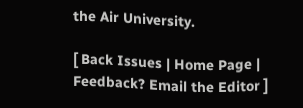the Air University.

[ Back Issues | Home Page | Feedback? Email the Editor ]